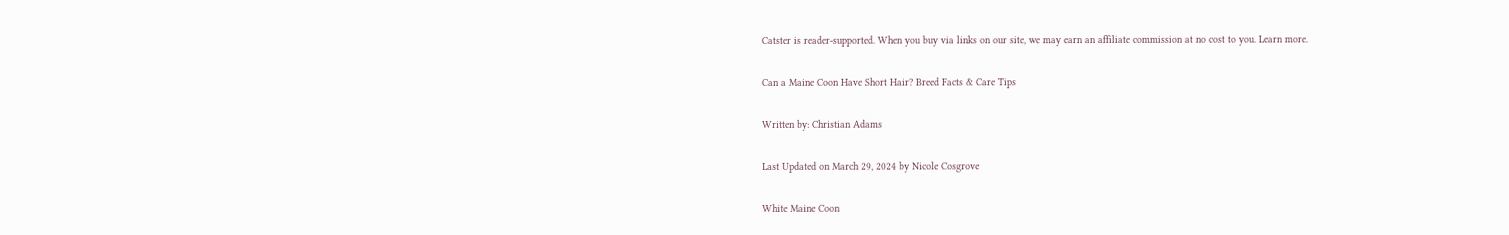Catster is reader-supported. When you buy via links on our site, we may earn an affiliate commission at no cost to you. Learn more.

Can a Maine Coon Have Short Hair? Breed Facts & Care Tips

Written by: Christian Adams

Last Updated on March 29, 2024 by Nicole Cosgrove

White Maine Coon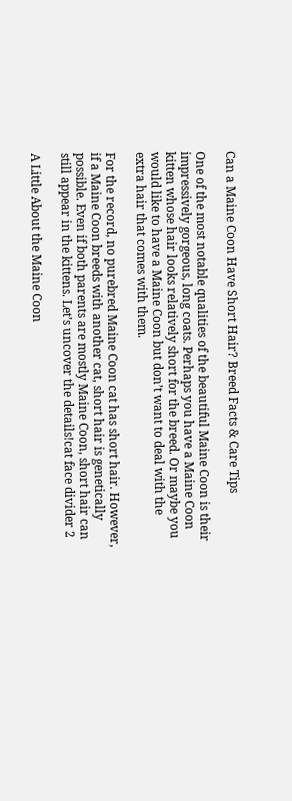Can a Maine Coon Have Short Hair? Breed Facts & Care Tips

One of the most notable qualities of the beautiful Maine Coon is their impressively gorgeous, long coats. Perhaps you have a Maine Coon kitten whose hair looks relatively short for the breed. Or maybe you would like to have a Maine Coon but don’t want to deal with the extra hair that comes with them.

For the record, no purebred Maine Coon cat has short hair. However, if a Maine Coon breeds with another cat, short hair is genetically possible. Even if both parents are mostly Maine Coon, short hair can still appear in the kittens. Let’s uncover the details!cat face divider 2

A Little About the Maine Coon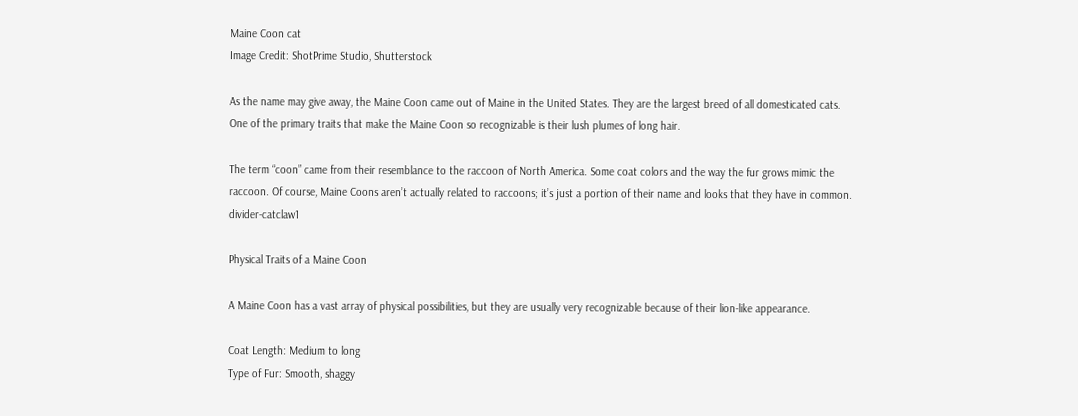Maine Coon cat
Image Credit: ShotPrime Studio, Shutterstock

As the name may give away, the Maine Coon came out of Maine in the United States. They are the largest breed of all domesticated cats. One of the primary traits that make the Maine Coon so recognizable is their lush plumes of long hair.

The term “coon” came from their resemblance to the raccoon of North America. Some coat colors and the way the fur grows mimic the raccoon. Of course, Maine Coons aren’t actually related to raccoons; it’s just a portion of their name and looks that they have in common. divider-catclaw1

Physical Traits of a Maine Coon

A Maine Coon has a vast array of physical possibilities, but they are usually very recognizable because of their lion-like appearance.

Coat Length: Medium to long
Type of Fur: Smooth, shaggy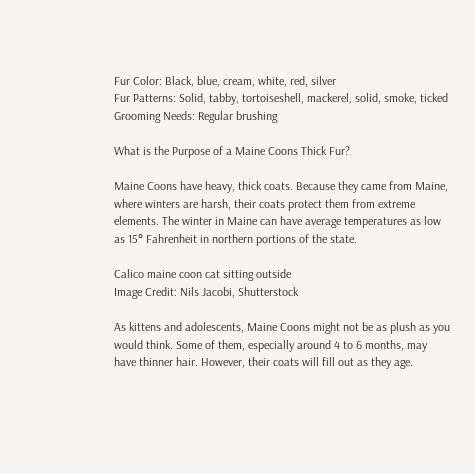Fur Color: Black, blue, cream, white, red, silver
Fur Patterns: Solid, tabby, tortoiseshell, mackerel, solid, smoke, ticked
Grooming Needs: Regular brushing

What is the Purpose of a Maine Coons Thick Fur?

Maine Coons have heavy, thick coats. Because they came from Maine, where winters are harsh, their coats protect them from extreme elements. The winter in Maine can have average temperatures as low as 15° Fahrenheit in northern portions of the state.

Calico maine coon cat sitting outside
Image Credit: Nils Jacobi, Shutterstock

As kittens and adolescents, Maine Coons might not be as plush as you would think. Some of them, especially around 4 to 6 months, may have thinner hair. However, their coats will fill out as they age.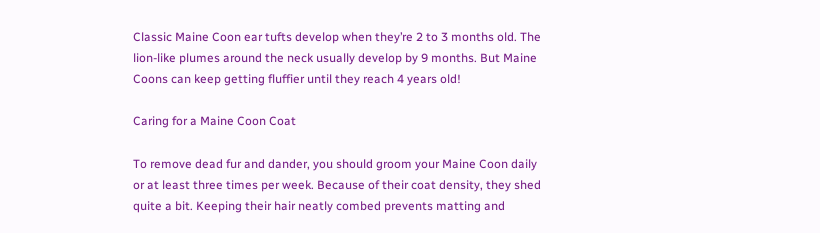Classic Maine Coon ear tufts develop when they’re 2 to 3 months old. The lion-like plumes around the neck usually develop by 9 months. But Maine Coons can keep getting fluffier until they reach 4 years old!

Caring for a Maine Coon Coat

To remove dead fur and dander, you should groom your Maine Coon daily or at least three times per week. Because of their coat density, they shed quite a bit. Keeping their hair neatly combed prevents matting and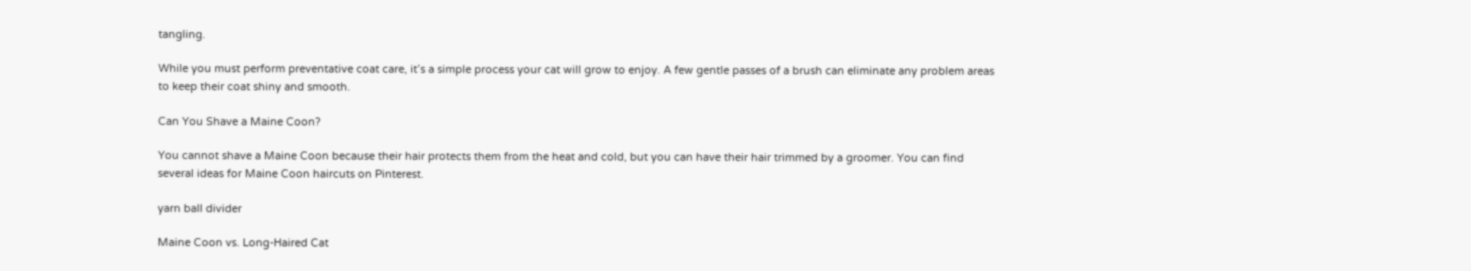tangling.

While you must perform preventative coat care, it’s a simple process your cat will grow to enjoy. A few gentle passes of a brush can eliminate any problem areas to keep their coat shiny and smooth.

Can You Shave a Maine Coon?

You cannot shave a Maine Coon because their hair protects them from the heat and cold, but you can have their hair trimmed by a groomer. You can find several ideas for Maine Coon haircuts on Pinterest.

yarn ball divider

Maine Coon vs. Long-Haired Cat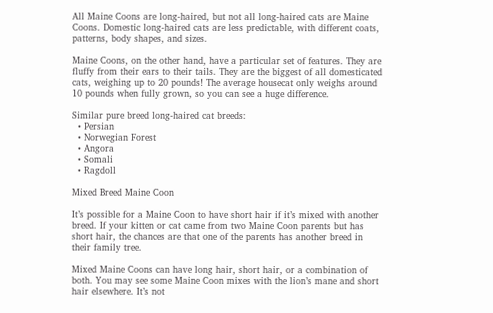All Maine Coons are long-haired, but not all long-haired cats are Maine Coons. Domestic long-haired cats are less predictable, with different coats, patterns, body shapes, and sizes.

Maine Coons, on the other hand, have a particular set of features. They are fluffy from their ears to their tails. They are the biggest of all domesticated cats, weighing up to 20 pounds! The average housecat only weighs around 10 pounds when fully grown, so you can see a huge difference.

Similar pure breed long-haired cat breeds:
  • Persian
  • Norwegian Forest
  • Angora
  • Somali
  • Ragdoll

Mixed Breed Maine Coon

It’s possible for a Maine Coon to have short hair if it’s mixed with another breed. If your kitten or cat came from two Maine Coon parents but has short hair, the chances are that one of the parents has another breed in their family tree.

Mixed Maine Coons can have long hair, short hair, or a combination of both. You may see some Maine Coon mixes with the lion’s mane and short hair elsewhere. It’s not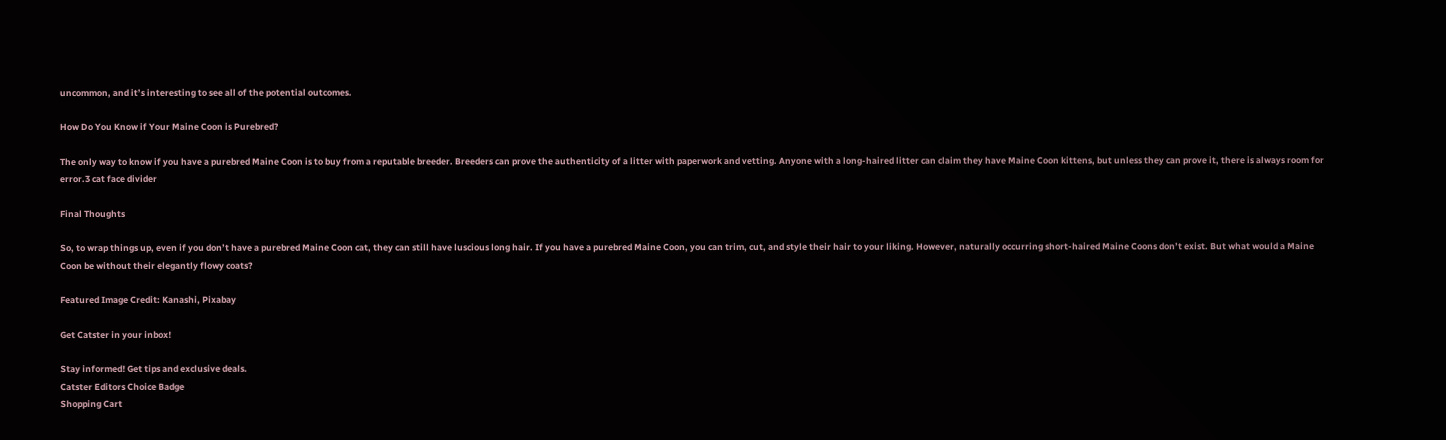uncommon, and it’s interesting to see all of the potential outcomes.

How Do You Know if Your Maine Coon is Purebred?

The only way to know if you have a purebred Maine Coon is to buy from a reputable breeder. Breeders can prove the authenticity of a litter with paperwork and vetting. Anyone with a long-haired litter can claim they have Maine Coon kittens, but unless they can prove it, there is always room for error.3 cat face divider

Final Thoughts

So, to wrap things up, even if you don’t have a purebred Maine Coon cat, they can still have luscious long hair. If you have a purebred Maine Coon, you can trim, cut, and style their hair to your liking. However, naturally occurring short-haired Maine Coons don’t exist. But what would a Maine Coon be without their elegantly flowy coats?

Featured Image Credit: Kanashi, Pixabay

Get Catster in your inbox!

Stay informed! Get tips and exclusive deals.
Catster Editors Choice Badge
Shopping Cart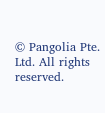© Pangolia Pte. Ltd. All rights reserved.